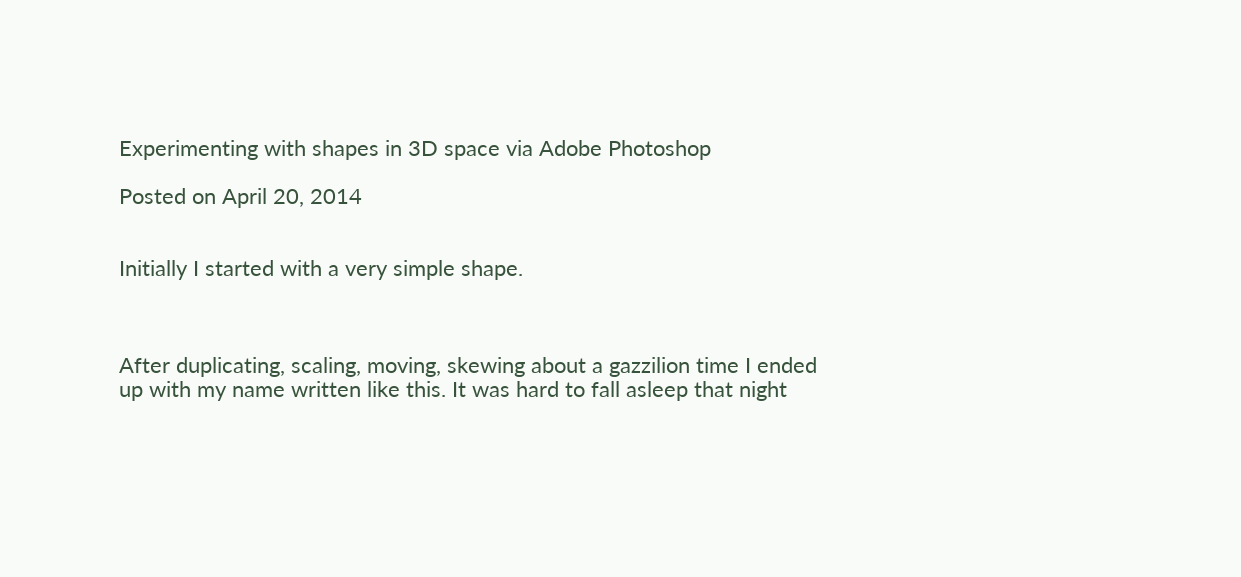Experimenting with shapes in 3D space via Adobe Photoshop

Posted on April 20, 2014


Initially I started with a very simple shape.



After duplicating, scaling, moving, skewing about a gazzilion time I ended up with my name written like this. It was hard to fall asleep that night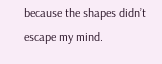because the shapes didn’t escape my mind.